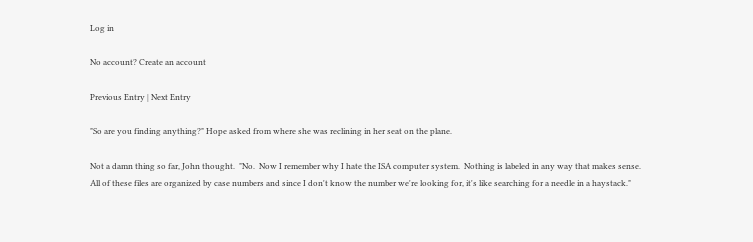Log in

No account? Create an account

Previous Entry | Next Entry

"So are you finding anything?" Hope asked from where she was reclining in her seat on the plane.

Not a damn thing so far, John thought.  "No.  Now I remember why I hate the ISA computer system.  Nothing is labeled in any way that makes sense.  All of these files are organized by case numbers and since I don't know the number we're looking for, it's like searching for a needle in a haystack."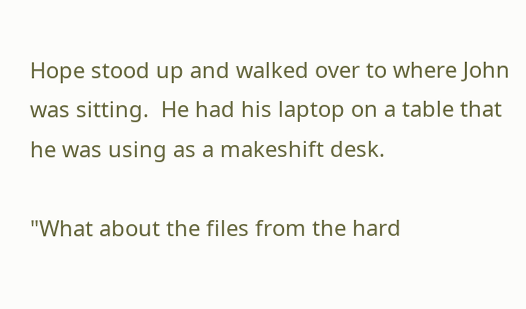Hope stood up and walked over to where John was sitting.  He had his laptop on a table that he was using as a makeshift desk.

"What about the files from the hard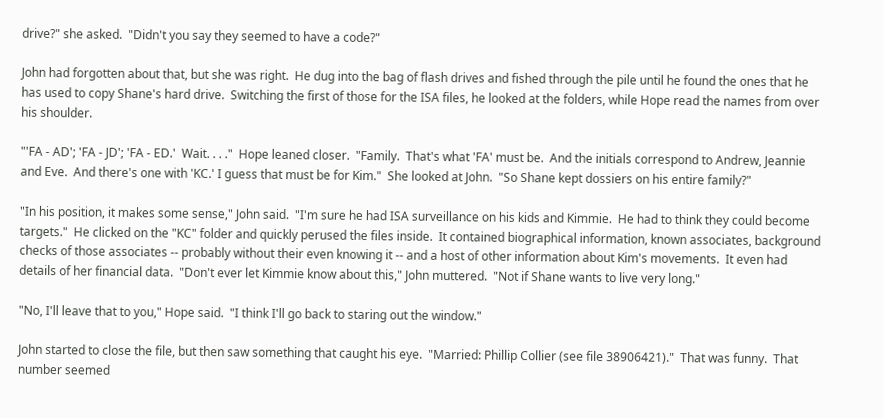drive?" she asked.  "Didn't you say they seemed to have a code?"

John had forgotten about that, but she was right.  He dug into the bag of flash drives and fished through the pile until he found the ones that he has used to copy Shane's hard drive.  Switching the first of those for the ISA files, he looked at the folders, while Hope read the names from over his shoulder.

"'FA - AD'; 'FA - JD'; 'FA - ED.'  Wait. . . ."  Hope leaned closer.  "Family.  That's what 'FA' must be.  And the initials correspond to Andrew, Jeannie and Eve.  And there's one with 'KC.' I guess that must be for Kim."  She looked at John.  "So Shane kept dossiers on his entire family?"

"In his position, it makes some sense," John said.  "I'm sure he had ISA surveillance on his kids and Kimmie.  He had to think they could become targets."  He clicked on the "KC" folder and quickly perused the files inside.  It contained biographical information, known associates, background checks of those associates -- probably without their even knowing it -- and a host of other information about Kim's movements.  It even had details of her financial data.  "Don't ever let Kimmie know about this," John muttered.  "Not if Shane wants to live very long."

"No, I'll leave that to you," Hope said.  "I think I'll go back to staring out the window."

John started to close the file, but then saw something that caught his eye.  "Married: Phillip Collier (see file 38906421)."  That was funny.  That number seemed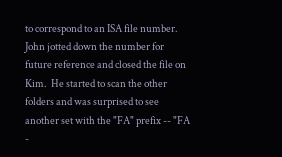to correspond to an ISA file number.  John jotted down the number for future reference and closed the file on Kim.  He started to scan the other folders and was surprised to see another set with the "FA" prefix -- "FA -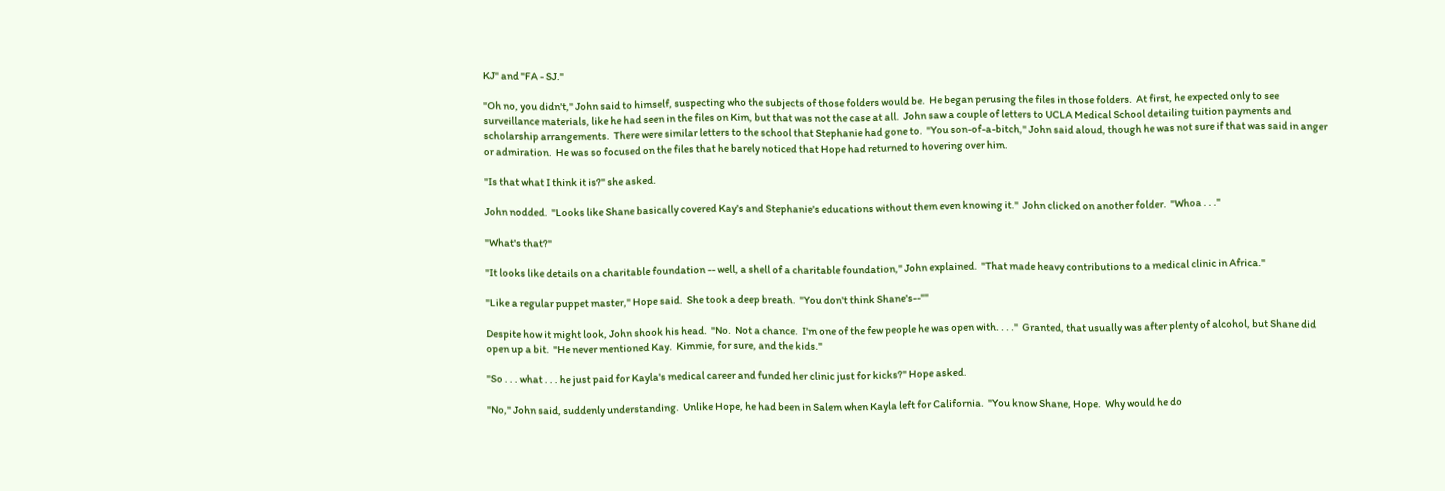KJ" and "FA - SJ."

"Oh no, you didn't," John said to himself, suspecting who the subjects of those folders would be.  He began perusing the files in those folders.  At first, he expected only to see surveillance materials, like he had seen in the files on Kim, but that was not the case at all.  John saw a couple of letters to UCLA Medical School detailing tuition payments and scholarship arrangements.  There were similar letters to the school that Stephanie had gone to.  "You son-of-a-bitch," John said aloud, though he was not sure if that was said in anger or admiration.  He was so focused on the files that he barely noticed that Hope had returned to hovering over him.

"Is that what I think it is?" she asked.

John nodded.  "Looks like Shane basically covered Kay's and Stephanie's educations without them even knowing it."  John clicked on another folder.  "Whoa . . ."

"What's that?"

"It looks like details on a charitable foundation -- well, a shell of a charitable foundation," John explained.  "That made heavy contributions to a medical clinic in Africa."

"Like a regular puppet master," Hope said.  She took a deep breath.  "You don't think Shane's--""

Despite how it might look, John shook his head.  "No.  Not a chance.  I'm one of the few people he was open with. . . ."  Granted, that usually was after plenty of alcohol, but Shane did open up a bit.  "He never mentioned Kay.  Kimmie, for sure, and the kids."

"So . . . what . . . he just paid for Kayla's medical career and funded her clinic just for kicks?" Hope asked.

"No," John said, suddenly understanding.  Unlike Hope, he had been in Salem when Kayla left for California.  "You know Shane, Hope.  Why would he do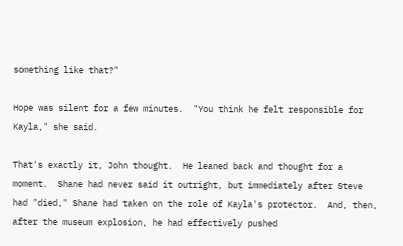something like that?"

Hope was silent for a few minutes.  "You think he felt responsible for Kayla," she said.

That's exactly it, John thought.  He leaned back and thought for a moment.  Shane had never said it outright, but immediately after Steve had "died," Shane had taken on the role of Kayla's protector.  And, then, after the museum explosion, he had effectively pushed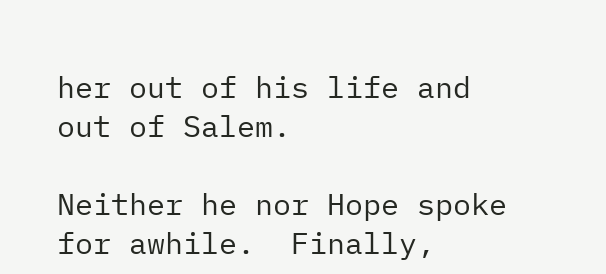her out of his life and out of Salem.

Neither he nor Hope spoke for awhile.  Finally,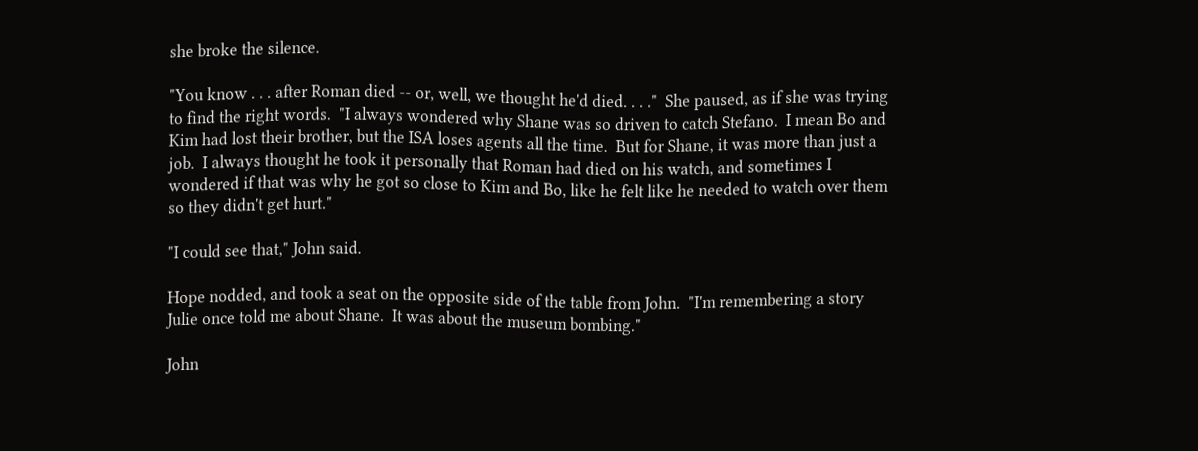she broke the silence.

"You know . . . after Roman died -- or, well, we thought he'd died. . . ."  She paused, as if she was trying to find the right words.  "I always wondered why Shane was so driven to catch Stefano.  I mean Bo and Kim had lost their brother, but the ISA loses agents all the time.  But for Shane, it was more than just a job.  I always thought he took it personally that Roman had died on his watch, and sometimes I wondered if that was why he got so close to Kim and Bo, like he felt like he needed to watch over them so they didn't get hurt."

"I could see that," John said.

Hope nodded, and took a seat on the opposite side of the table from John.  "I'm remembering a story Julie once told me about Shane.  It was about the museum bombing."

John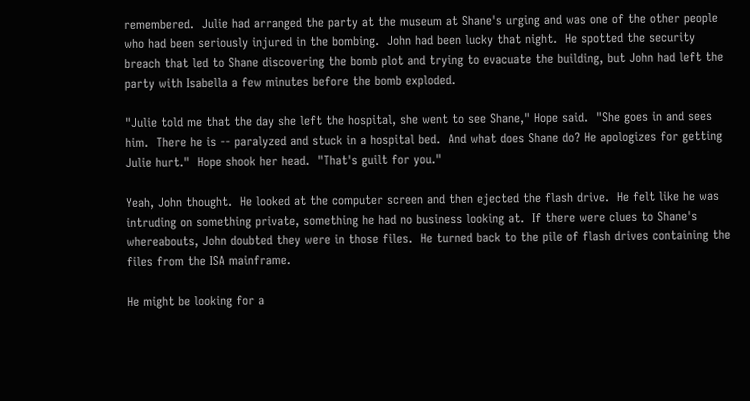remembered.  Julie had arranged the party at the museum at Shane's urging and was one of the other people who had been seriously injured in the bombing.  John had been lucky that night.  He spotted the security breach that led to Shane discovering the bomb plot and trying to evacuate the building, but John had left the party with Isabella a few minutes before the bomb exploded.

"Julie told me that the day she left the hospital, she went to see Shane," Hope said.  "She goes in and sees him.  There he is -- paralyzed and stuck in a hospital bed.  And what does Shane do? He apologizes for getting Julie hurt."  Hope shook her head.  "That's guilt for you."

Yeah, John thought.  He looked at the computer screen and then ejected the flash drive.  He felt like he was intruding on something private, something he had no business looking at.  If there were clues to Shane's whereabouts, John doubted they were in those files.  He turned back to the pile of flash drives containing the files from the ISA mainframe.

He might be looking for a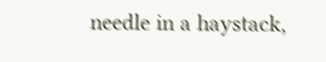needle in a haystack,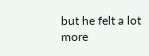but he felt a lot more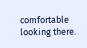comfortable looking there.